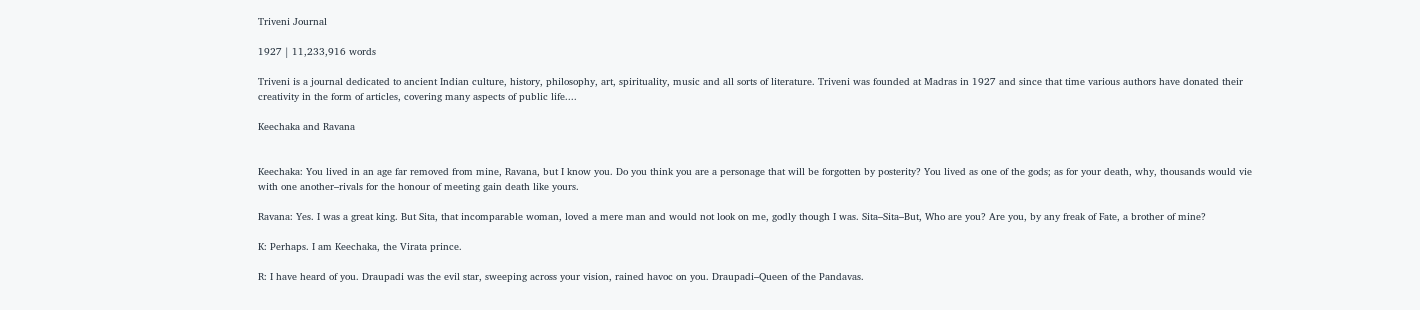Triveni Journal

1927 | 11,233,916 words

Triveni is a journal dedicated to ancient Indian culture, history, philosophy, art, spirituality, music and all sorts of literature. Triveni was founded at Madras in 1927 and since that time various authors have donated their creativity in the form of articles, covering many aspects of public life....

Keechaka and Ravana


Keechaka: You lived in an age far removed from mine, Ravana, but I know you. Do you think you are a personage that will be forgotten by posterity? You lived as one of the gods; as for your death, why, thousands would vie with one another–rivals for the honour of meeting gain death like yours.

Ravana: Yes. I was a great king. But Sita, that incomparable woman, loved a mere man and would not look on me, godly though I was. Sita–Sita–But, Who are you? Are you, by any freak of Fate, a brother of mine?

K: Perhaps. I am Keechaka, the Virata prince.

R: I have heard of you. Draupadi was the evil star, sweeping across your vision, rained havoc on you. Draupadi–Queen of the Pandavas.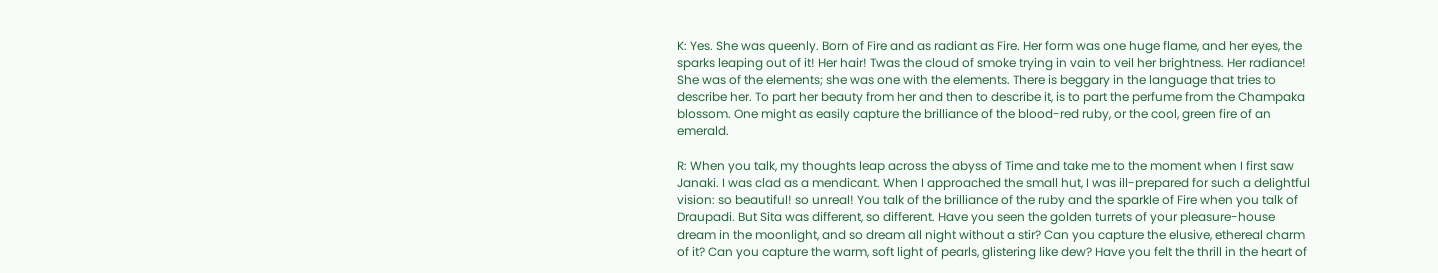K: Yes. She was queenly. Born of Fire and as radiant as Fire. Her form was one huge flame, and her eyes, the sparks leaping out of it! Her hair! Twas the cloud of smoke trying in vain to veil her brightness. Her radiance! She was of the elements; she was one with the elements. There is beggary in the language that tries to describe her. To part her beauty from her and then to describe it, is to part the perfume from the Champaka blossom. One might as easily capture the brilliance of the blood-red ruby, or the cool, green fire of an emerald.

R: When you talk, my thoughts leap across the abyss of Time and take me to the moment when I first saw Janaki. I was clad as a mendicant. When I approached the small hut, I was ill-prepared for such a delightful vision: so beautiful! so unreal! You talk of the brilliance of the ruby and the sparkle of Fire when you talk of Draupadi. But Sita was different, so different. Have you seen the golden turrets of your pleasure-house dream in the moonlight, and so dream all night without a stir? Can you capture the elusive, ethereal charm of it? Can you capture the warm, soft light of pearls, glistering like dew? Have you felt the thrill in the heart of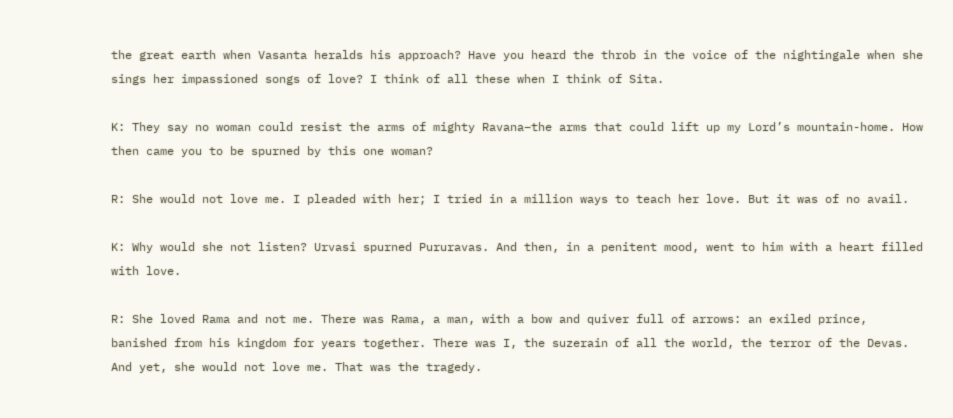the great earth when Vasanta heralds his approach? Have you heard the throb in the voice of the nightingale when she sings her impassioned songs of love? I think of all these when I think of Sita.

K: They say no woman could resist the arms of mighty Ravana–the arms that could lift up my Lord’s mountain-home. How then came you to be spurned by this one woman?

R: She would not love me. I pleaded with her; I tried in a million ways to teach her love. But it was of no avail.

K: Why would she not listen? Urvasi spurned Pururavas. And then, in a penitent mood, went to him with a heart filled with love.

R: She loved Rama and not me. There was Rama, a man, with a bow and quiver full of arrows: an exiled prince, banished from his kingdom for years together. There was I, the suzerain of all the world, the terror of the Devas. And yet, she would not love me. That was the tragedy.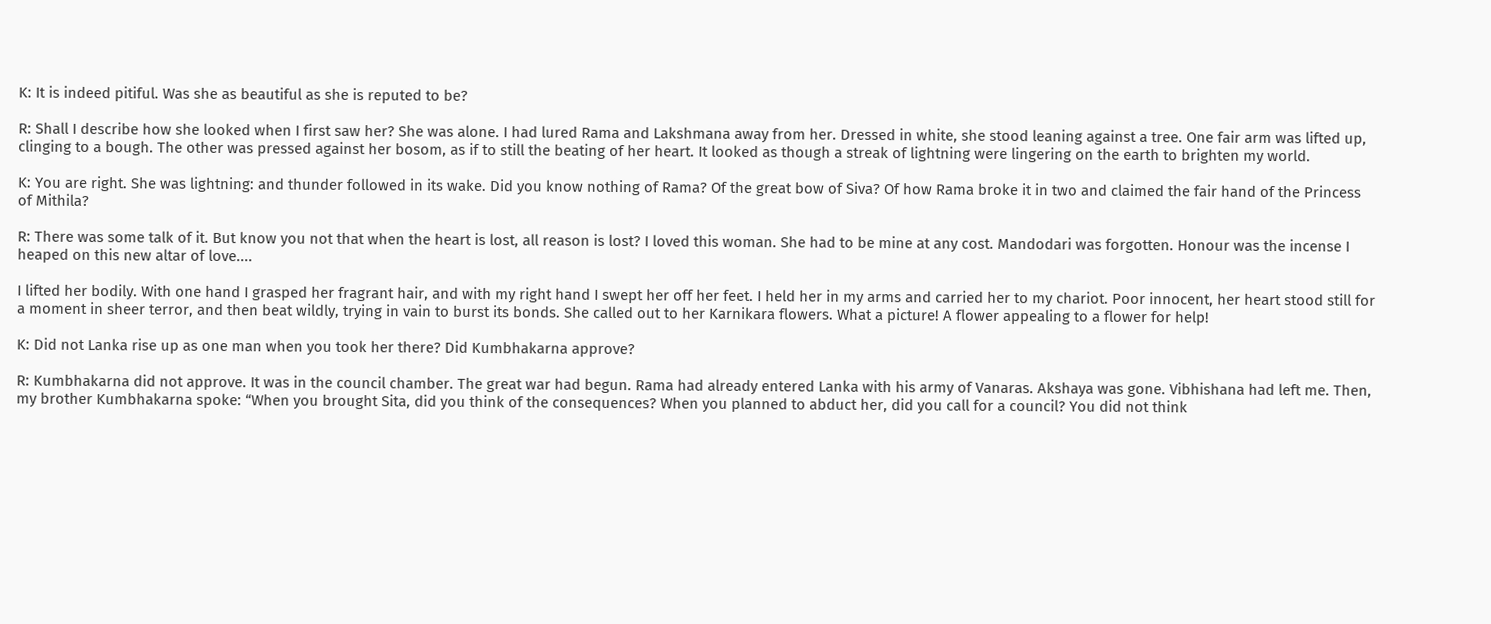K: It is indeed pitiful. Was she as beautiful as she is reputed to be?

R: Shall I describe how she looked when I first saw her? She was alone. I had lured Rama and Lakshmana away from her. Dressed in white, she stood leaning against a tree. One fair arm was lifted up, clinging to a bough. The other was pressed against her bosom, as if to still the beating of her heart. It looked as though a streak of lightning were lingering on the earth to brighten my world.

K: You are right. She was lightning: and thunder followed in its wake. Did you know nothing of Rama? Of the great bow of Siva? Of how Rama broke it in two and claimed the fair hand of the Princess of Mithila?

R: There was some talk of it. But know you not that when the heart is lost, all reason is lost? I loved this woman. She had to be mine at any cost. Mandodari was forgotten. Honour was the incense I heaped on this new altar of love....

I lifted her bodily. With one hand I grasped her fragrant hair, and with my right hand I swept her off her feet. I held her in my arms and carried her to my chariot. Poor innocent, her heart stood still for a moment in sheer terror, and then beat wildly, trying in vain to burst its bonds. She called out to her Karnikara flowers. What a picture! A flower appealing to a flower for help!

K: Did not Lanka rise up as one man when you took her there? Did Kumbhakarna approve?

R: Kumbhakarna did not approve. It was in the council chamber. The great war had begun. Rama had already entered Lanka with his army of Vanaras. Akshaya was gone. Vibhishana had left me. Then, my brother Kumbhakarna spoke: “When you brought Sita, did you think of the consequences? When you planned to abduct her, did you call for a council? You did not think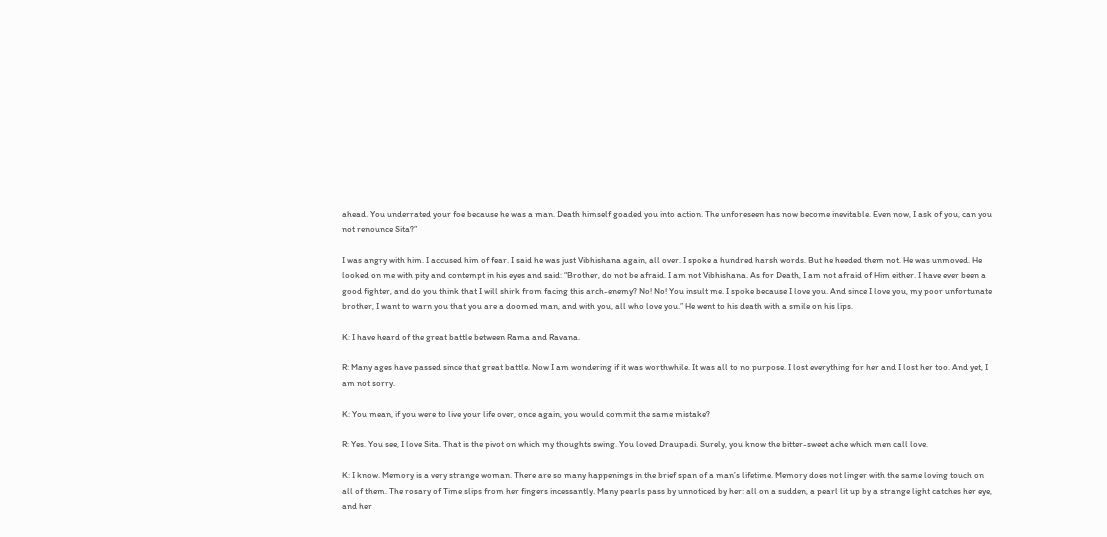ahead. You underrated your foe because he was a man. Death himself goaded you into action. The unforeseen has now become inevitable. Even now, I ask of you, can you not renounce Sita?”

I was angry with him. I accused him of fear. I said he was just Vibhishana again, all over. I spoke a hundred harsh words. But he heeded them not. He was unmoved. He looked on me with pity and contempt in his eyes and said: “Brother, do not be afraid. I am not Vibhishana. As for Death, I am not afraid of Him either. I have ever been a good fighter, and do you think that I will shirk from facing this arch-enemy? No! No! You insult me. I spoke because I love you. And since I love you, my poor unfortunate brother, I want to warn you that you are a doomed man, and with you, all who love you.” He went to his death with a smile on his lips.

K: I have heard of the great battle between Rama and Ravana.

R: Many ages have passed since that great battle. Now I am wondering if it was worthwhile. It was all to no purpose. I lost everything for her and I lost her too. And yet, I am not sorry.

K: You mean, if you were to live your life over, once again, you would commit the same mistake?

R: Yes. You see, I love Sita. That is the pivot on which my thoughts swing. You loved Draupadi. Surely, you know the bitter-sweet ache which men call love.

K: I know. Memory is a very strange woman. There are so many happenings in the brief span of a man’s lifetime. Memory does not linger with the same loving touch on all of them. The rosary of Time slips from her fingers incessantly. Many pearls pass by unnoticed by her: all on a sudden, a pearl lit up by a strange light catches her eye, and her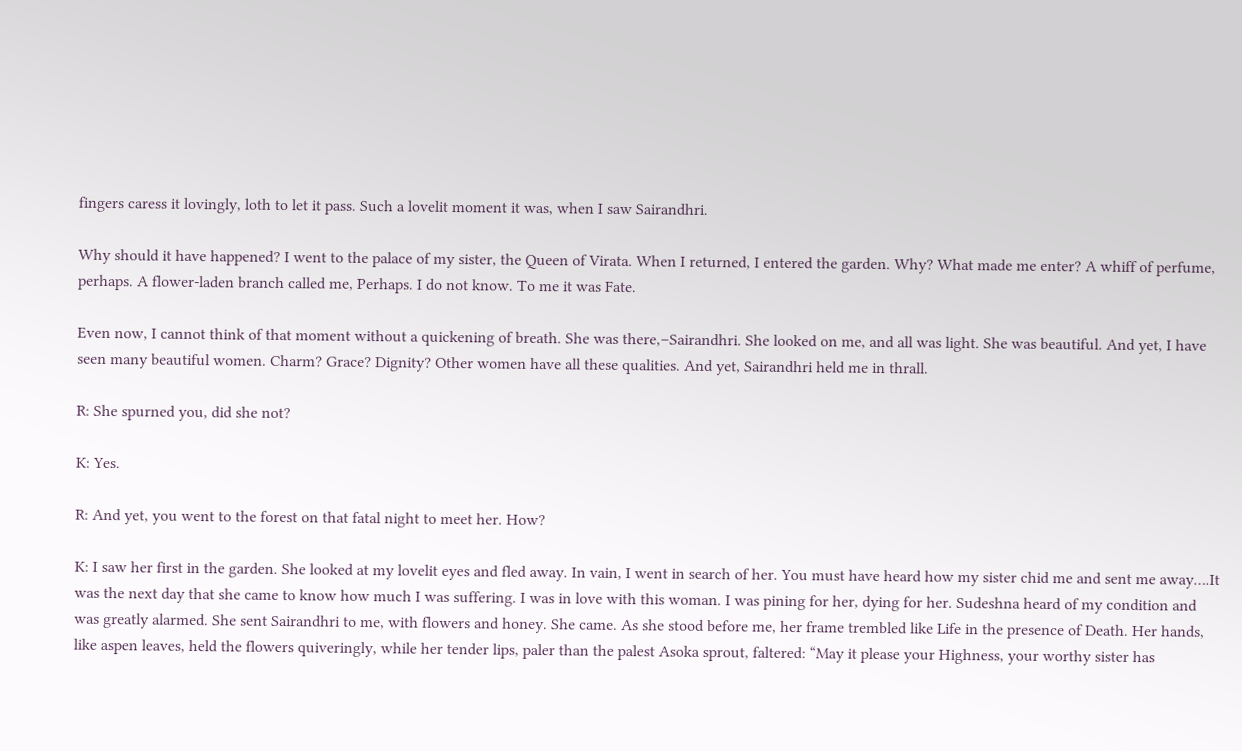fingers caress it lovingly, loth to let it pass. Such a lovelit moment it was, when I saw Sairandhri.

Why should it have happened? I went to the palace of my sister, the Queen of Virata. When I returned, I entered the garden. Why? What made me enter? A whiff of perfume, perhaps. A flower-laden branch called me, Perhaps. I do not know. To me it was Fate.

Even now, I cannot think of that moment without a quickening of breath. She was there,–Sairandhri. She looked on me, and all was light. She was beautiful. And yet, I have seen many beautiful women. Charm? Grace? Dignity? Other women have all these qualities. And yet, Sairandhri held me in thrall.

R: She spurned you, did she not?

K: Yes.

R: And yet, you went to the forest on that fatal night to meet her. How?

K: I saw her first in the garden. She looked at my lovelit eyes and fled away. In vain, I went in search of her. You must have heard how my sister chid me and sent me away….It was the next day that she came to know how much I was suffering. I was in love with this woman. I was pining for her, dying for her. Sudeshna heard of my condition and was greatly alarmed. She sent Sairandhri to me, with flowers and honey. She came. As she stood before me, her frame trembled like Life in the presence of Death. Her hands, like aspen leaves, held the flowers quiveringly, while her tender lips, paler than the palest Asoka sprout, faltered: “May it please your Highness, your worthy sister has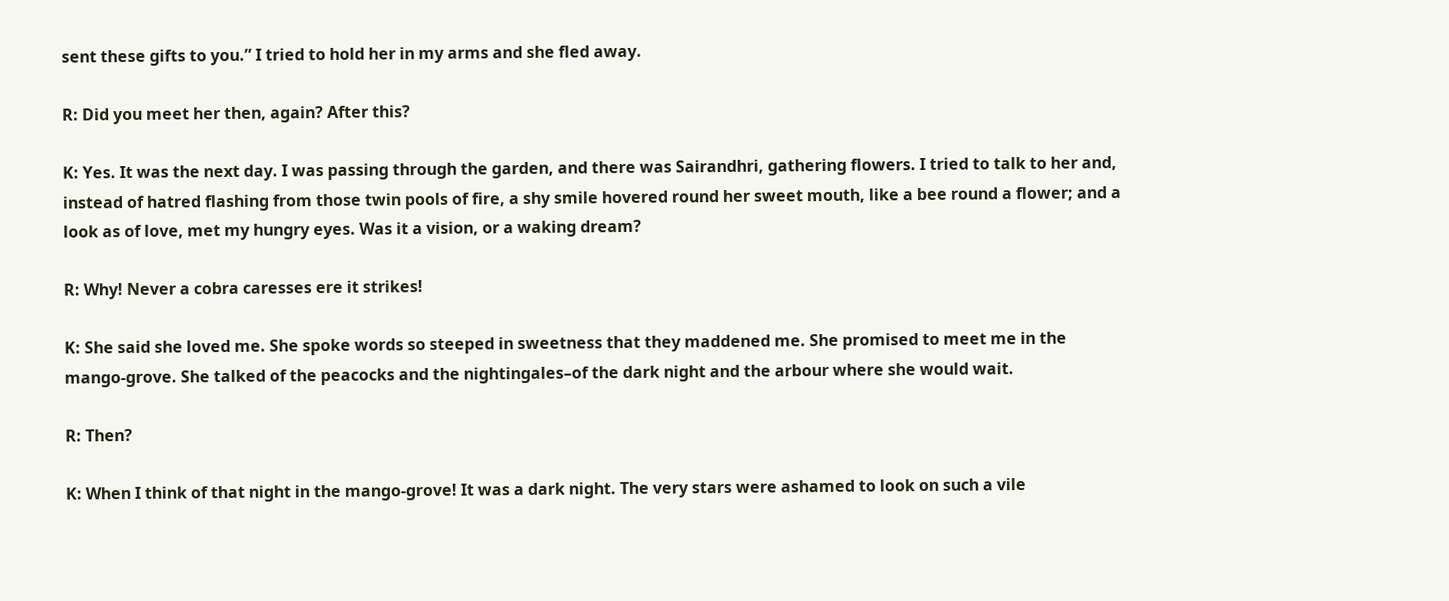sent these gifts to you.” I tried to hold her in my arms and she fled away.

R: Did you meet her then, again? After this?

K: Yes. It was the next day. I was passing through the garden, and there was Sairandhri, gathering flowers. I tried to talk to her and, instead of hatred flashing from those twin pools of fire, a shy smile hovered round her sweet mouth, like a bee round a flower; and a look as of love, met my hungry eyes. Was it a vision, or a waking dream?

R: Why! Never a cobra caresses ere it strikes!

K: She said she loved me. She spoke words so steeped in sweetness that they maddened me. She promised to meet me in the mango-grove. She talked of the peacocks and the nightingales–of the dark night and the arbour where she would wait.

R: Then?

K: When I think of that night in the mango-grove! It was a dark night. The very stars were ashamed to look on such a vile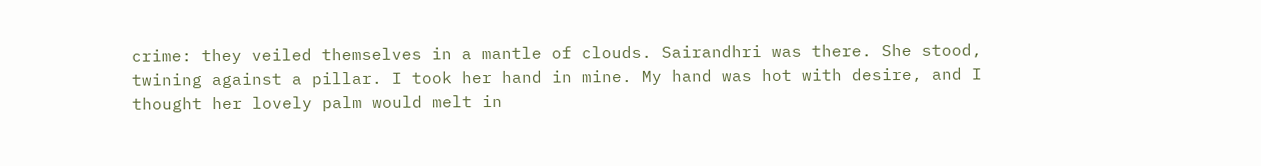crime: they veiled themselves in a mantle of clouds. Sairandhri was there. She stood, twining against a pillar. I took her hand in mine. My hand was hot with desire, and I thought her lovely palm would melt in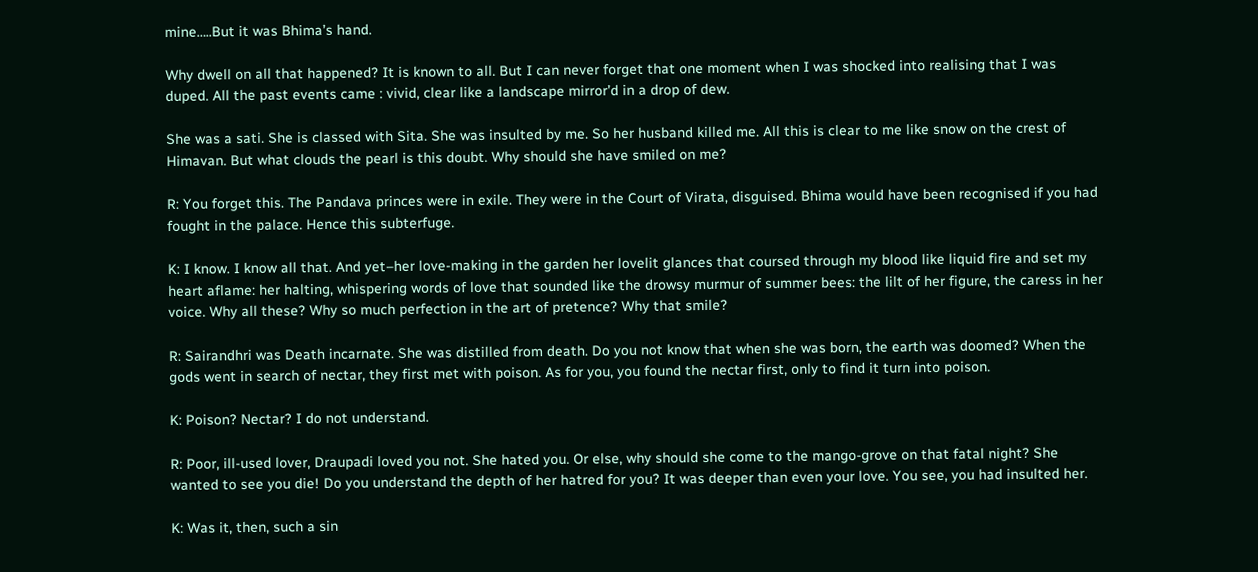mine…..But it was Bhima’s hand.

Why dwell on all that happened? It is known to all. But I can never forget that one moment when I was shocked into realising that I was duped. All the past events came : vivid, clear like a landscape mirror’d in a drop of dew.

She was a sati. She is classed with Sita. She was insulted by me. So her husband killed me. All this is clear to me like snow on the crest of Himavan. But what clouds the pearl is this doubt. Why should she have smiled on me?

R: You forget this. The Pandava princes were in exile. They were in the Court of Virata, disguised. Bhima would have been recognised if you had fought in the palace. Hence this subterfuge.

K: I know. I know all that. And yet–her love-making in the garden her lovelit glances that coursed through my blood like liquid fire and set my heart aflame: her halting, whispering words of love that sounded like the drowsy murmur of summer bees: the lilt of her figure, the caress in her voice. Why all these? Why so much perfection in the art of pretence? Why that smile?

R: Sairandhri was Death incarnate. She was distilled from death. Do you not know that when she was born, the earth was doomed? When the gods went in search of nectar, they first met with poison. As for you, you found the nectar first, only to find it turn into poison.

K: Poison? Nectar? I do not understand.

R: Poor, ill-used lover, Draupadi loved you not. She hated you. Or else, why should she come to the mango-grove on that fatal night? She wanted to see you die! Do you understand the depth of her hatred for you? It was deeper than even your love. You see, you had insulted her.

K: Was it, then, such a sin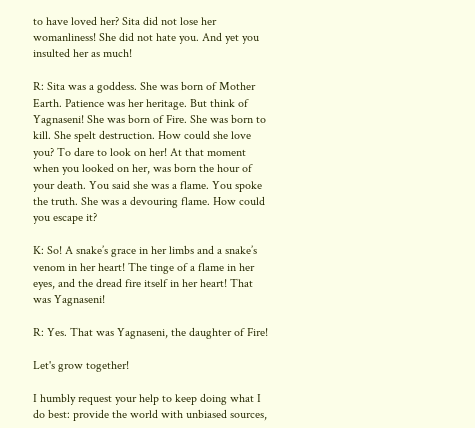to have loved her? Sita did not lose her womanliness! She did not hate you. And yet you insulted her as much!

R: Sita was a goddess. She was born of Mother Earth. Patience was her heritage. But think of Yagnaseni! She was born of Fire. She was born to kill. She spelt destruction. How could she love you? To dare to look on her! At that moment when you looked on her, was born the hour of your death. You said she was a flame. You spoke the truth. She was a devouring flame. How could you escape it?

K: So! A snake’s grace in her limbs and a snake’s venom in her heart! The tinge of a flame in her eyes, and the dread fire itself in her heart! That was Yagnaseni!

R: Yes. That was Yagnaseni, the daughter of Fire!

Let's grow together!

I humbly request your help to keep doing what I do best: provide the world with unbiased sources,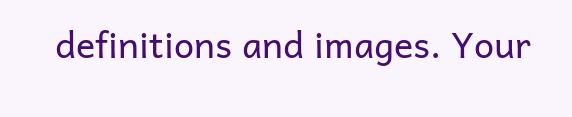definitions and images. Your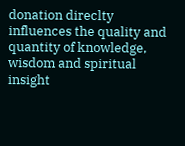donation direclty influences the quality and quantity of knowledge, wisdom and spiritual insight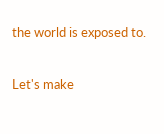the world is exposed to.

Let's make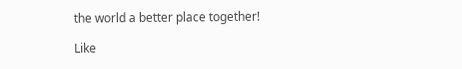the world a better place together!

Like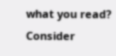what you read? Consider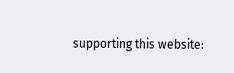supporting this website: